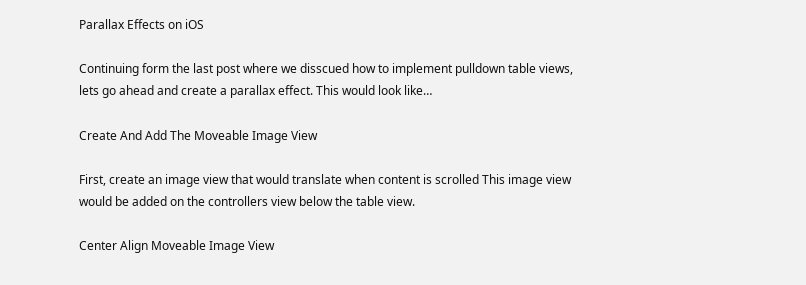Parallax Effects on iOS

Continuing form the last post where we disscued how to implement pulldown table views, lets go ahead and create a parallax effect. This would look like…

Create And Add The Moveable Image View

First, create an image view that would translate when content is scrolled This image view would be added on the controllers view below the table view.

Center Align Moveable Image View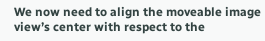We now need to align the moveable image view’s center with respect to the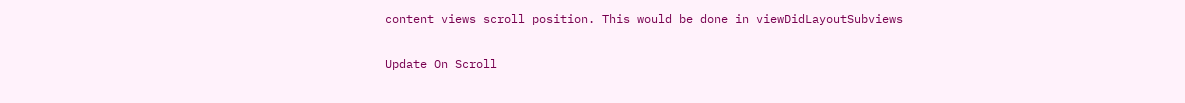content views scroll position. This would be done in viewDidLayoutSubviews

Update On Scroll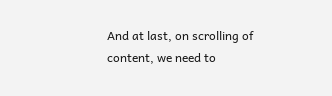And at last, on scrolling of content, we need to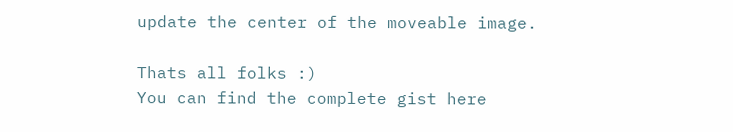update the center of the moveable image.

Thats all folks :)
You can find the complete gist here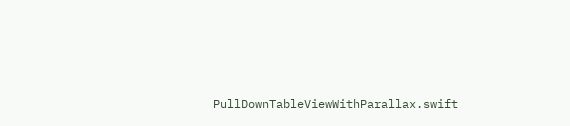PullDownTableViewWithParallax.swift